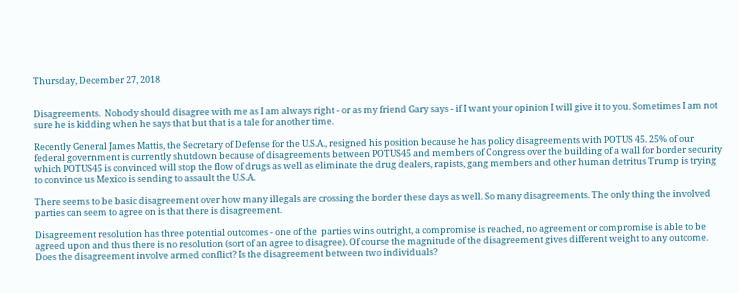Thursday, December 27, 2018


Disagreements.  Nobody should disagree with me as I am always right - or as my friend Gary says - if I want your opinion I will give it to you. Sometimes I am not sure he is kidding when he says that but that is a tale for another time.

Recently General James Mattis, the Secretary of Defense for the U.S.A., resigned his position because he has policy disagreements with POTUS 45. 25% of our federal government is currently shutdown because of disagreements between POTUS45 and members of Congress over the building of a wall for border security which POTUS45 is convinced will stop the flow of drugs as well as eliminate the drug dealers, rapists, gang members and other human detritus Trump is trying to convince us Mexico is sending to assault the U.S.A.

There seems to be basic disagreement over how many illegals are crossing the border these days as well. So many disagreements. The only thing the involved parties can seem to agree on is that there is disagreement.

Disagreement resolution has three potential outcomes - one of the  parties wins outright, a compromise is reached, no agreement or compromise is able to be agreed upon and thus there is no resolution (sort of an agree to disagree). Of course the magnitude of the disagreement gives different weight to any outcome.
Does the disagreement involve armed conflict? Is the disagreement between two individuals?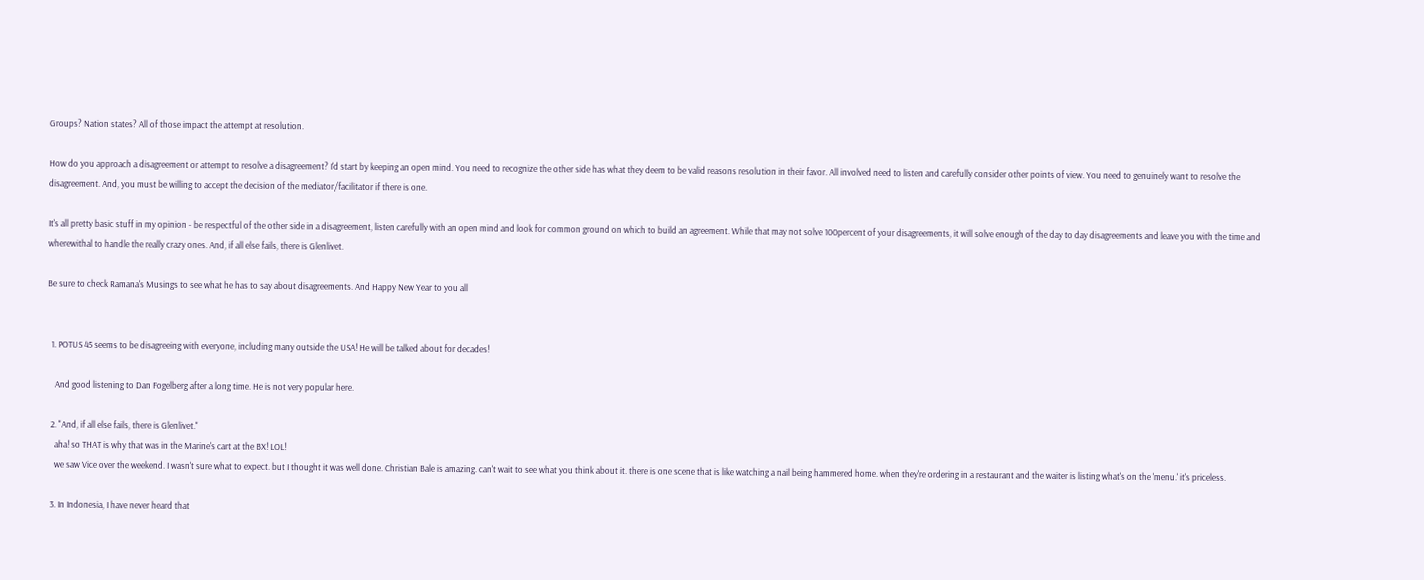Groups? Nation states? All of those impact the attempt at resolution.

How do you approach a disagreement or attempt to resolve a disagreement? I'd start by keeping an open mind. You need to recognize the other side has what they deem to be valid reasons resolution in their favor. All involved need to listen and carefully consider other points of view. You need to genuinely want to resolve the disagreement. And, you must be willing to accept the decision of the mediator/facilitator if there is one.

It's all pretty basic stuff in my opinion - be respectful of the other side in a disagreement, listen carefully with an open mind and look for common ground on which to build an agreement. While that may not solve 100percent of your disagreements, it will solve enough of the day to day disagreements and leave you with the time and wherewithal to handle the really crazy ones. And, if all else fails, there is Glenlivet.

Be sure to check Ramana's Musings to see what he has to say about disagreements. And Happy New Year to you all


  1. POTUS 45 seems to be disagreeing with everyone, including many outside the USA! He will be talked about for decades!

    And good listening to Dan Fogelberg after a long time. He is not very popular here.

  2. "And, if all else fails, there is Glenlivet."
    aha! so THAT is why that was in the Marine's cart at the BX! LOL!
    we saw Vice over the weekend. I wasn't sure what to expect. but I thought it was well done. Christian Bale is amazing. can't wait to see what you think about it. there is one scene that is like watching a nail being hammered home. when they're ordering in a restaurant and the waiter is listing what's on the 'menu.' it's priceless.

  3. In Indonesia, I have never heard that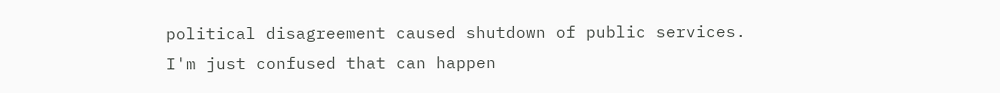political disagreement caused shutdown of public services. I'm just confused that can happen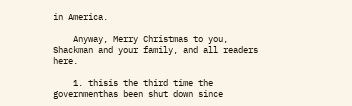in America.

    Anyway, Merry Christmas to you, Shackman and your family, and all readers here.

    1. thisis the third time the governmenthas been shut down since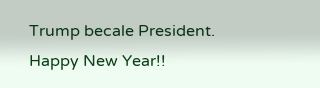Trump becale President. Happy New Year!!